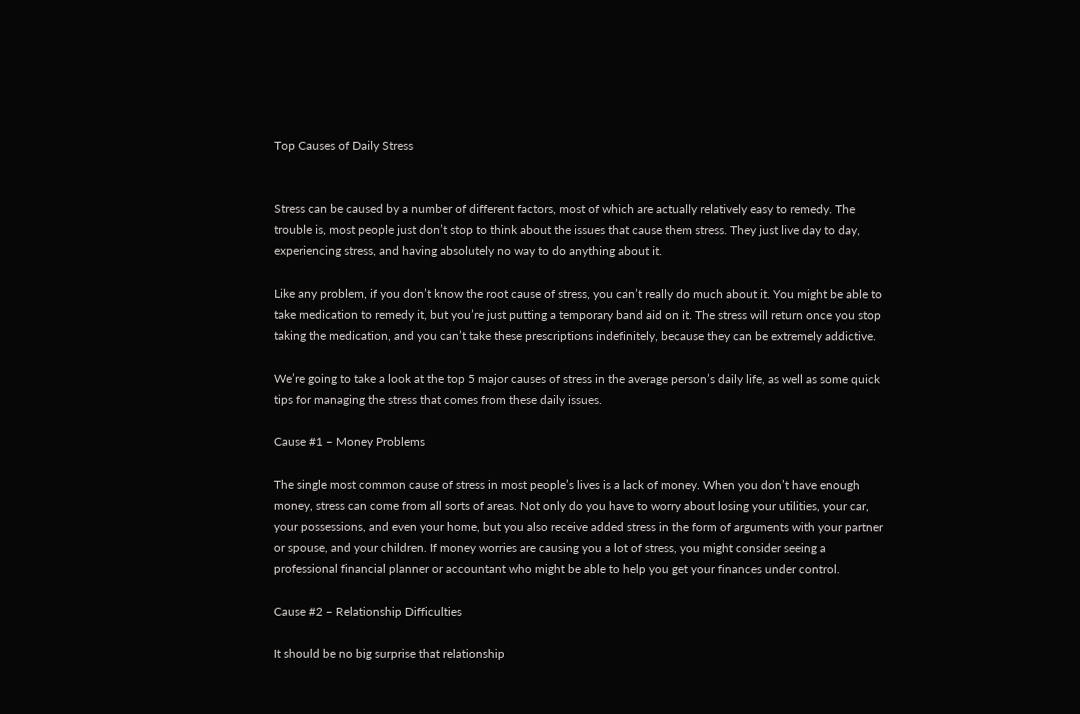Top Causes of Daily Stress


Stress can be caused by a number of different factors, most of which are actually relatively easy to remedy. The trouble is, most people just don’t stop to think about the issues that cause them stress. They just live day to day, experiencing stress, and having absolutely no way to do anything about it.

Like any problem, if you don’t know the root cause of stress, you can’t really do much about it. You might be able to take medication to remedy it, but you’re just putting a temporary band aid on it. The stress will return once you stop taking the medication, and you can’t take these prescriptions indefinitely, because they can be extremely addictive.

We’re going to take a look at the top 5 major causes of stress in the average person’s daily life, as well as some quick tips for managing the stress that comes from these daily issues.

Cause #1 – Money Problems

The single most common cause of stress in most people’s lives is a lack of money. When you don’t have enough money, stress can come from all sorts of areas. Not only do you have to worry about losing your utilities, your car, your possessions, and even your home, but you also receive added stress in the form of arguments with your partner or spouse, and your children. If money worries are causing you a lot of stress, you might consider seeing a professional financial planner or accountant who might be able to help you get your finances under control.

Cause #2 – Relationship Difficulties

It should be no big surprise that relationship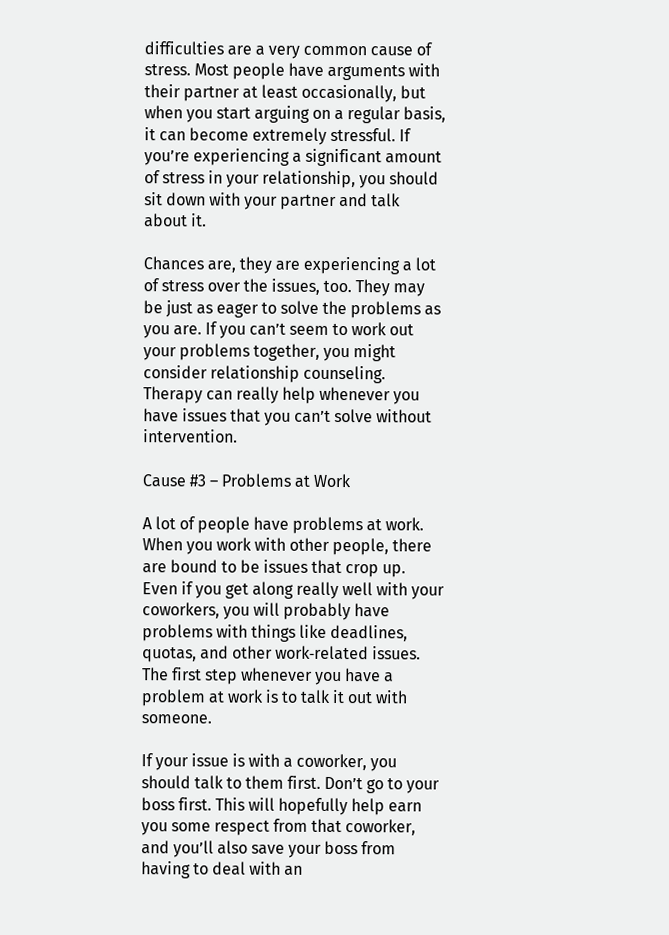difficulties are a very common cause of stress. Most people have arguments with their partner at least occasionally, but when you start arguing on a regular basis, it can become extremely stressful. If you’re experiencing a significant amount of stress in your relationship, you should sit down with your partner and talk about it.

Chances are, they are experiencing a lot of stress over the issues, too. They may be just as eager to solve the problems as you are. If you can’t seem to work out your problems together, you might consider relationship counseling. Therapy can really help whenever you have issues that you can’t solve without intervention.

Cause #3 – Problems at Work

A lot of people have problems at work. When you work with other people, there are bound to be issues that crop up. Even if you get along really well with your coworkers, you will probably have problems with things like deadlines, quotas, and other work‐related issues. The first step whenever you have a problem at work is to talk it out with someone.

If your issue is with a coworker, you should talk to them first. Don’t go to your boss first. This will hopefully help earn you some respect from that coworker, and you’ll also save your boss from having to deal with an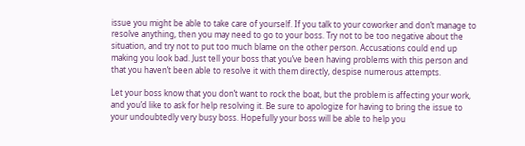issue you might be able to take care of yourself. If you talk to your coworker and don’t manage to resolve anything, then you may need to go to your boss. Try not to be too negative about the situation, and try not to put too much blame on the other person. Accusations could end up making you look bad. Just tell your boss that you’ve been having problems with this person and that you haven’t been able to resolve it with them directly, despise numerous attempts.

Let your boss know that you don’t want to rock the boat, but the problem is affecting your work, and you’d like to ask for help resolving it. Be sure to apologize for having to bring the issue to your undoubtedly very busy boss. Hopefully your boss will be able to help you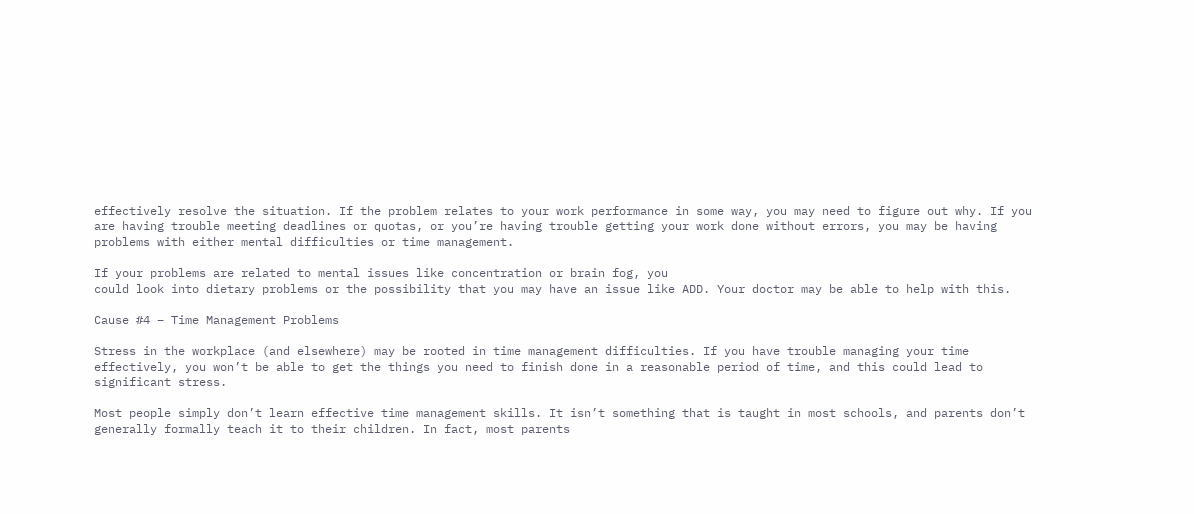effectively resolve the situation. If the problem relates to your work performance in some way, you may need to figure out why. If you are having trouble meeting deadlines or quotas, or you’re having trouble getting your work done without errors, you may be having problems with either mental difficulties or time management.

If your problems are related to mental issues like concentration or brain fog, you
could look into dietary problems or the possibility that you may have an issue like ADD. Your doctor may be able to help with this.

Cause #4 – Time Management Problems

Stress in the workplace (and elsewhere) may be rooted in time management difficulties. If you have trouble managing your time effectively, you won’t be able to get the things you need to finish done in a reasonable period of time, and this could lead to significant stress.

Most people simply don’t learn effective time management skills. It isn’t something that is taught in most schools, and parents don’t generally formally teach it to their children. In fact, most parents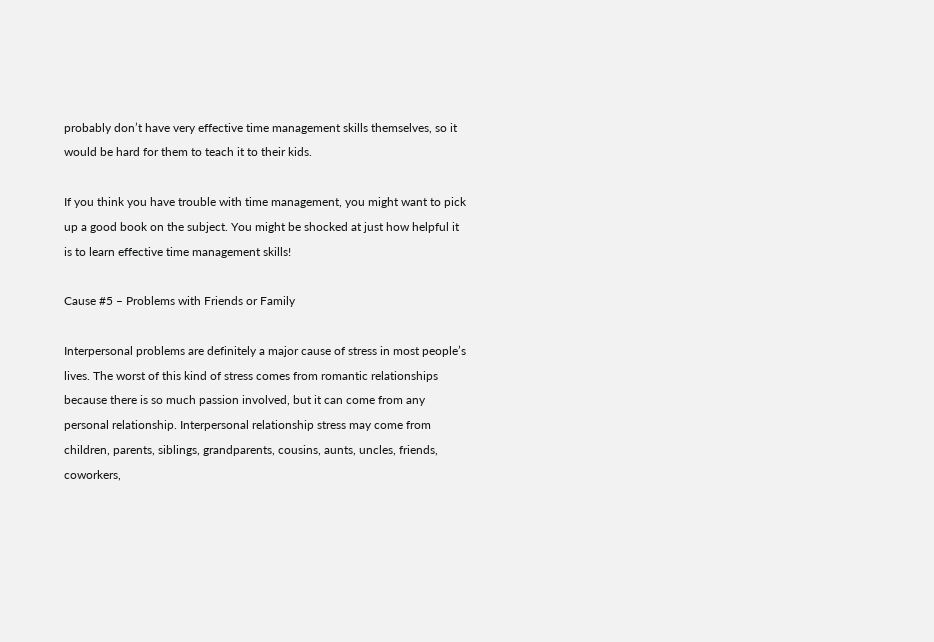probably don’t have very effective time management skills themselves, so it would be hard for them to teach it to their kids.

If you think you have trouble with time management, you might want to pick up a good book on the subject. You might be shocked at just how helpful it is to learn effective time management skills!

Cause #5 – Problems with Friends or Family

Interpersonal problems are definitely a major cause of stress in most people’s lives. The worst of this kind of stress comes from romantic relationships because there is so much passion involved, but it can come from any personal relationship. Interpersonal relationship stress may come from children, parents, siblings, grandparents, cousins, aunts, uncles, friends, coworkers,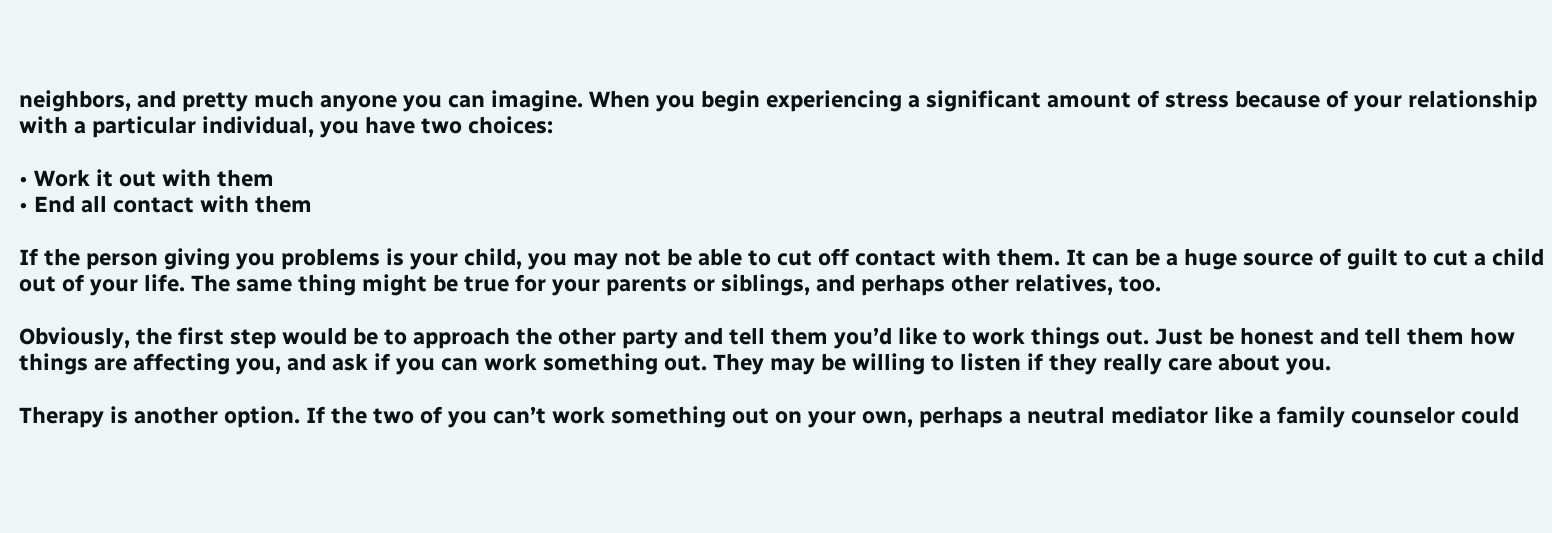neighbors, and pretty much anyone you can imagine. When you begin experiencing a significant amount of stress because of your relationship with a particular individual, you have two choices:

• Work it out with them
• End all contact with them

If the person giving you problems is your child, you may not be able to cut off contact with them. It can be a huge source of guilt to cut a child out of your life. The same thing might be true for your parents or siblings, and perhaps other relatives, too.

Obviously, the first step would be to approach the other party and tell them you’d like to work things out. Just be honest and tell them how things are affecting you, and ask if you can work something out. They may be willing to listen if they really care about you.

Therapy is another option. If the two of you can’t work something out on your own, perhaps a neutral mediator like a family counselor could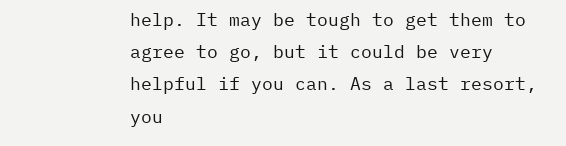help. It may be tough to get them to agree to go, but it could be very helpful if you can. As a last resort, you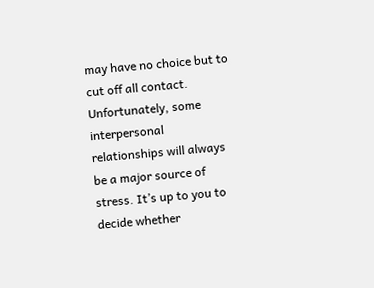may have no choice but to cut off all contact. Unfortunately, some interpersonal relationships will always be a major source of stress. It’s up to you to decide whether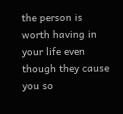the person is worth having in your life even though they cause you so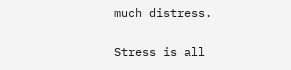much distress.


Stress is all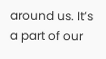around us. It’s a part of our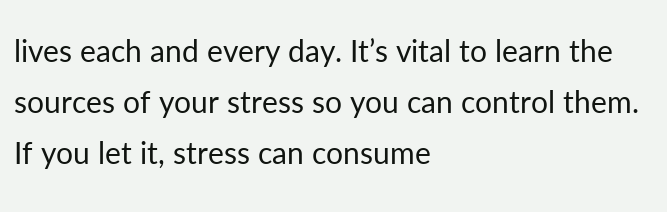lives each and every day. It’s vital to learn the sources of your stress so you can control them. If you let it, stress can consume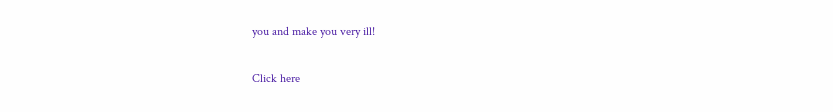you and make you very ill!

Click here